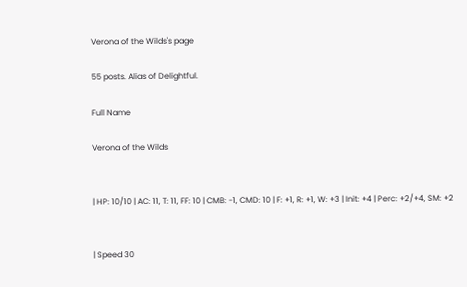Verona of the Wilds's page

55 posts. Alias of Delightful.

Full Name

Verona of the Wilds


| HP: 10/10 | AC: 11, T: 11, FF: 10 | CMB: -1, CMD: 10 | F: +1, R: +1, W: +3 | Init: +4 | Perc: +2/+4, SM: +2


| Speed 30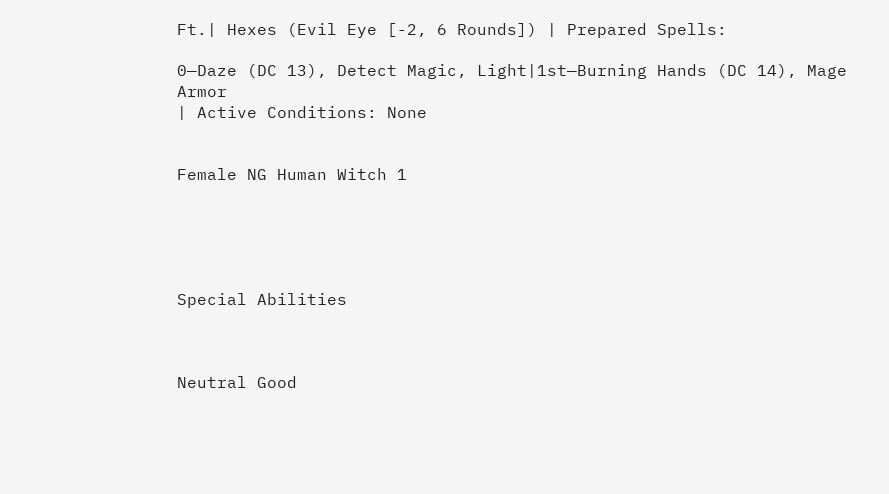Ft.| Hexes (Evil Eye [-2, 6 Rounds]) | Prepared Spells:

0—Daze (DC 13), Detect Magic, Light|1st—Burning Hands (DC 14), Mage Armor
| Active Conditions: None


Female NG Human Witch 1





Special Abilities



Neutral Good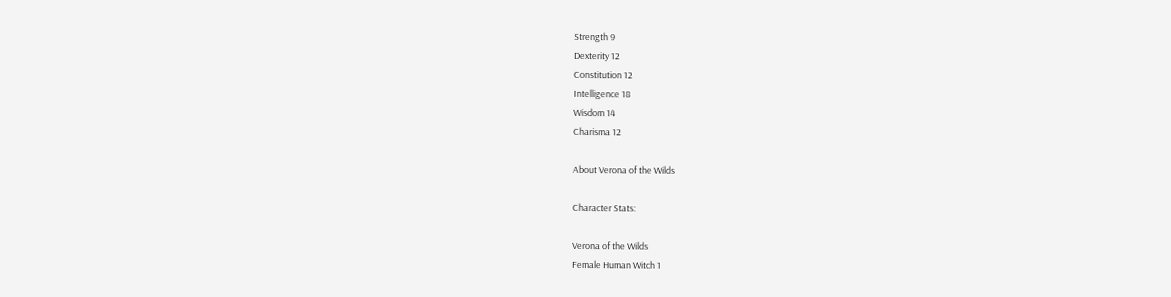Strength 9
Dexterity 12
Constitution 12
Intelligence 18
Wisdom 14
Charisma 12

About Verona of the Wilds

Character Stats:

Verona of the Wilds
Female Human Witch 1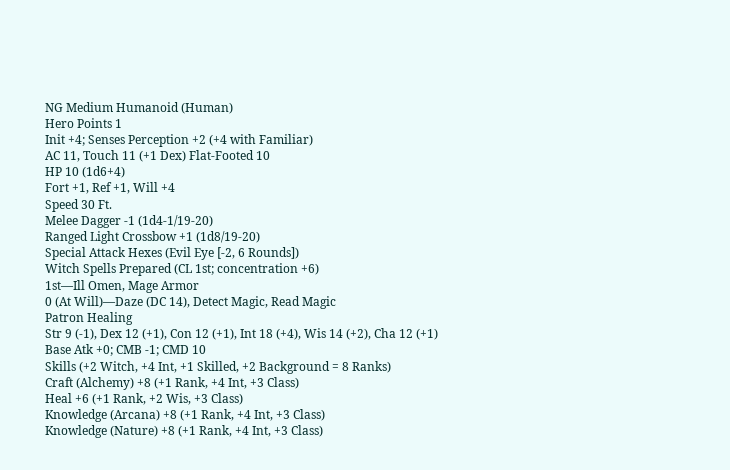NG Medium Humanoid (Human)
Hero Points 1
Init +4; Senses Perception +2 (+4 with Familiar)
AC 11, Touch 11 (+1 Dex) Flat-Footed 10
HP 10 (1d6+4)
Fort +1, Ref +1, Will +4
Speed 30 Ft.
Melee Dagger -1 (1d4-1/19-20)
Ranged Light Crossbow +1 (1d8/19-20)
Special Attack Hexes (Evil Eye [-2, 6 Rounds])
Witch Spells Prepared (CL 1st; concentration +6)
1st—Ill Omen, Mage Armor
0 (At Will)—Daze (DC 14), Detect Magic, Read Magic
Patron Healing
Str 9 (-1), Dex 12 (+1), Con 12 (+1), Int 18 (+4), Wis 14 (+2), Cha 12 (+1)
Base Atk +0; CMB -1; CMD 10
Skills (+2 Witch, +4 Int, +1 Skilled, +2 Background = 8 Ranks)
Craft (Alchemy) +8 (+1 Rank, +4 Int, +3 Class)
Heal +6 (+1 Rank, +2 Wis, +3 Class)
Knowledge (Arcana) +8 (+1 Rank, +4 Int, +3 Class)
Knowledge (Nature) +8 (+1 Rank, +4 Int, +3 Class)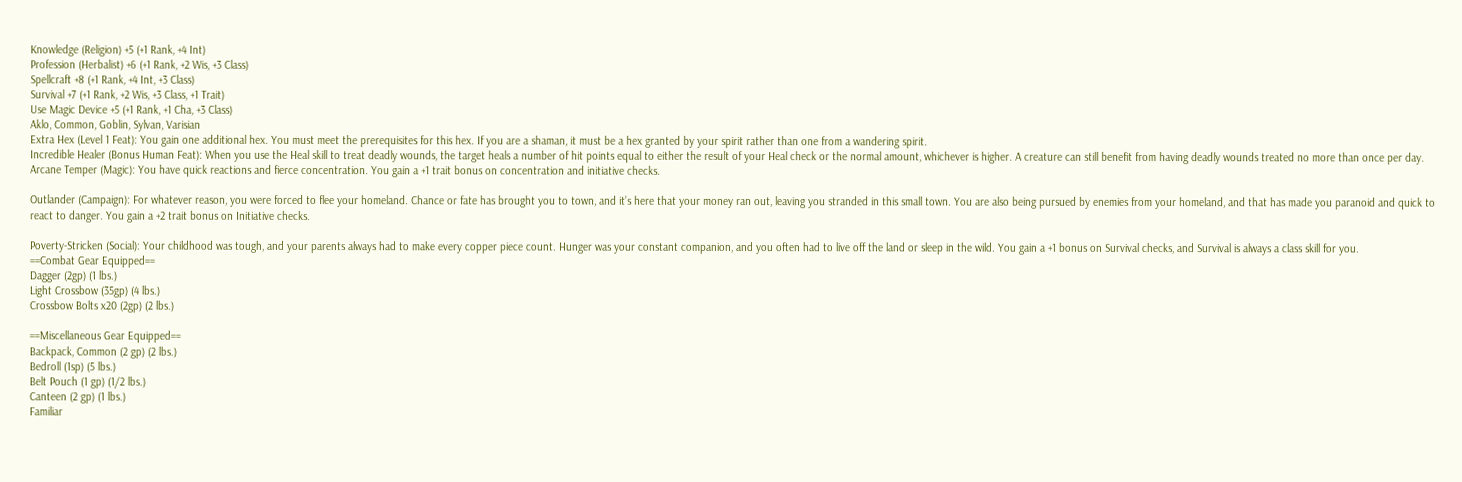Knowledge (Religion) +5 (+1 Rank, +4 Int)
Profession (Herbalist) +6 (+1 Rank, +2 Wis, +3 Class)
Spellcraft +8 (+1 Rank, +4 Int, +3 Class)
Survival +7 (+1 Rank, +2 Wis, +3 Class, +1 Trait)
Use Magic Device +5 (+1 Rank, +1 Cha, +3 Class)
Aklo, Common, Goblin, Sylvan, Varisian
Extra Hex (Level 1 Feat): You gain one additional hex. You must meet the prerequisites for this hex. If you are a shaman, it must be a hex granted by your spirit rather than one from a wandering spirit.
Incredible Healer (Bonus Human Feat): When you use the Heal skill to treat deadly wounds, the target heals a number of hit points equal to either the result of your Heal check or the normal amount, whichever is higher. A creature can still benefit from having deadly wounds treated no more than once per day.
Arcane Temper (Magic): You have quick reactions and fierce concentration. You gain a +1 trait bonus on concentration and initiative checks.

Outlander (Campaign): For whatever reason, you were forced to flee your homeland. Chance or fate has brought you to town, and it’s here that your money ran out, leaving you stranded in this small town. You are also being pursued by enemies from your homeland, and that has made you paranoid and quick to react to danger. You gain a +2 trait bonus on Initiative checks.

Poverty-Stricken (Social): Your childhood was tough, and your parents always had to make every copper piece count. Hunger was your constant companion, and you often had to live off the land or sleep in the wild. You gain a +1 bonus on Survival checks, and Survival is always a class skill for you.
==Combat Gear Equipped==
Dagger (2gp) (1 lbs.)
Light Crossbow (35gp) (4 lbs.)
Crossbow Bolts x20 (2gp) (2 lbs.)

==Miscellaneous Gear Equipped==
Backpack, Common (2 gp) (2 lbs.)
Bedroll (1sp) (5 lbs.)
Belt Pouch (1 gp) (1/2 lbs.)
Canteen (2 gp) (1 lbs.)
Familiar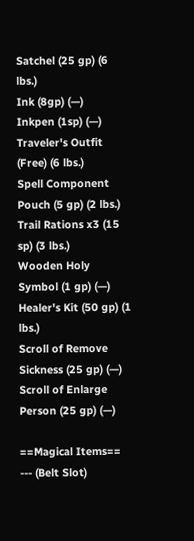Satchel (25 gp) (6 lbs.)
Ink (8gp) (—)
Inkpen (1sp) (—)
Traveler's Outfit (Free) (6 lbs.)
Spell Component Pouch (5 gp) (2 lbs.)
Trail Rations x3 (15 sp) (3 lbs.)
Wooden Holy Symbol (1 gp) (—)
Healer's Kit (50 gp) (1 lbs.)
Scroll of Remove Sickness (25 gp) (—)
Scroll of Enlarge Person (25 gp) (—)

==Magical Items==
--- (Belt Slot)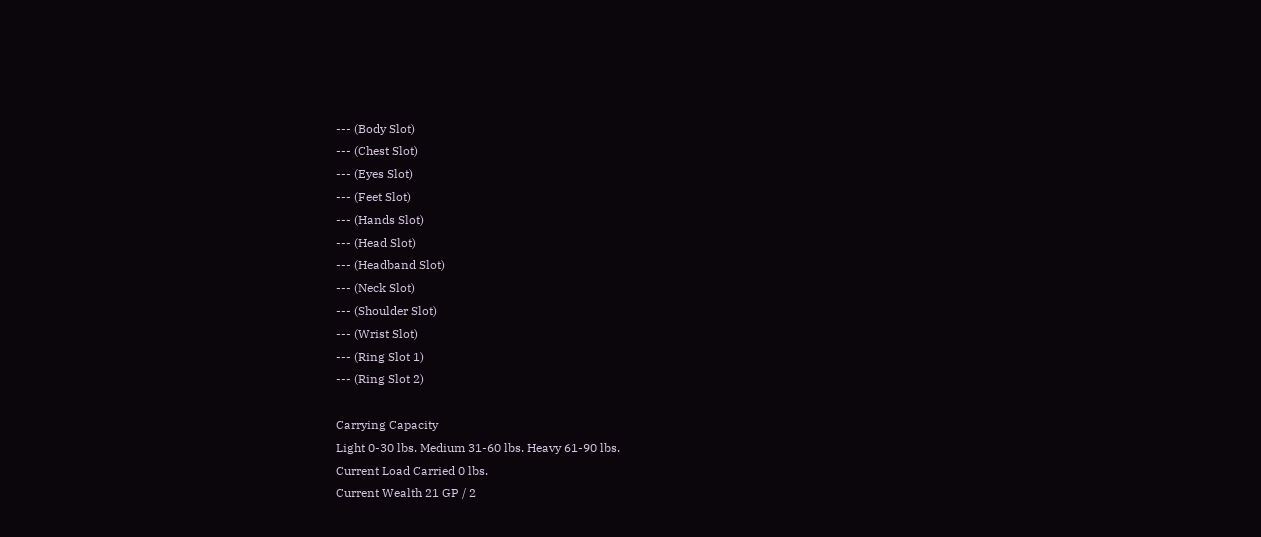--- (Body Slot)
--- (Chest Slot)
--- (Eyes Slot)
--- (Feet Slot)
--- (Hands Slot)
--- (Head Slot)
--- (Headband Slot)
--- (Neck Slot)
--- (Shoulder Slot)
--- (Wrist Slot)
--- (Ring Slot 1)
--- (Ring Slot 2)

Carrying Capacity
Light 0-30 lbs. Medium 31-60 lbs. Heavy 61-90 lbs.
Current Load Carried 0 lbs.
Current Wealth 21 GP / 2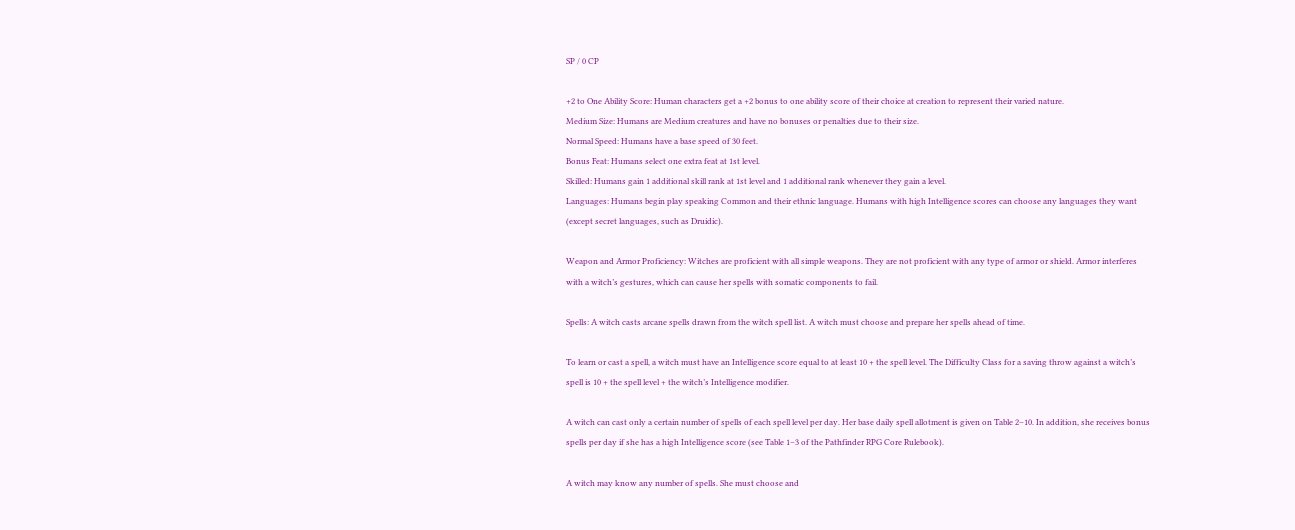SP / 0 CP

+2 to One Ability Score: Human characters get a +2 bonus to one ability score of their choice at creation to represent their varied nature.
Medium Size: Humans are Medium creatures and have no bonuses or penalties due to their size.
Normal Speed: Humans have a base speed of 30 feet.
Bonus Feat: Humans select one extra feat at 1st level.
Skilled: Humans gain 1 additional skill rank at 1st level and 1 additional rank whenever they gain a level.
Languages: Humans begin play speaking Common and their ethnic language. Humans with high Intelligence scores can choose any languages they want (except secret languages, such as Druidic).

Weapon and Armor Proficiency: Witches are proficient with all simple weapons. They are not proficient with any type of armor or shield. Armor interferes with a witch’s gestures, which can cause her spells with somatic components to fail.

Spells: A witch casts arcane spells drawn from the witch spell list. A witch must choose and prepare her spells ahead of time.

To learn or cast a spell, a witch must have an Intelligence score equal to at least 10 + the spell level. The Difficulty Class for a saving throw against a witch’s spell is 10 + the spell level + the witch’s Intelligence modifier.

A witch can cast only a certain number of spells of each spell level per day. Her base daily spell allotment is given on Table 2–10. In addition, she receives bonus spells per day if she has a high Intelligence score (see Table 1–3 of the Pathfinder RPG Core Rulebook).

A witch may know any number of spells. She must choose and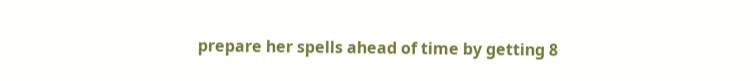prepare her spells ahead of time by getting 8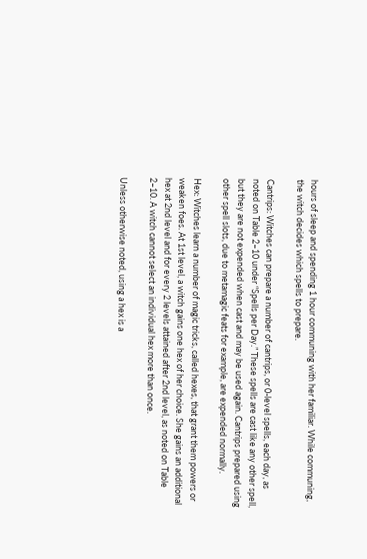hours of sleep and spending 1 hour communing with her familiar. While communing, the witch decides which spells to prepare.

Cantrips: Witches can prepare a number of cantrips, or 0-level spells, each day, as noted on Table 2–10 under “Spells per Day.” These spells are cast like any other spell, but they are not expended when cast and may be used again. Cantrips prepared using other spell slots, due to metamagic feats for example, are expended normally.

Hex: Witches learn a number of magic tricks, called hexes, that grant them powers or weaken foes. At 1st level, a witch gains one hex of her choice. She gains an additional hex at 2nd level and for every 2 levels attained after 2nd level, as noted on Table 2–10. A witch cannot select an individual hex more than once.

Unless otherwise noted, using a hex is a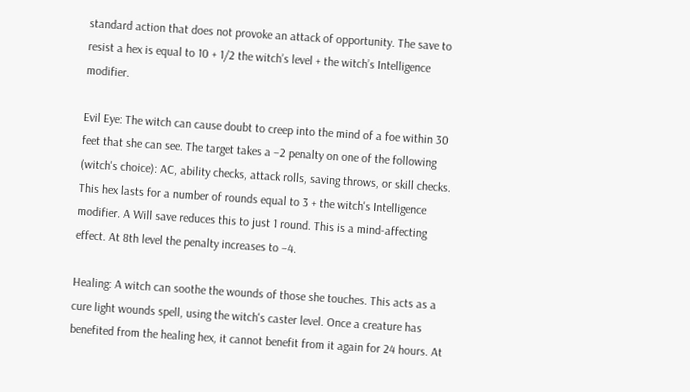standard action that does not provoke an attack of opportunity. The save to resist a hex is equal to 10 + 1/2 the witch’s level + the witch’s Intelligence modifier.

Evil Eye: The witch can cause doubt to creep into the mind of a foe within 30 feet that she can see. The target takes a –2 penalty on one of the following (witch's choice): AC, ability checks, attack rolls, saving throws, or skill checks. This hex lasts for a number of rounds equal to 3 + the witch's Intelligence modifier. A Will save reduces this to just 1 round. This is a mind-affecting effect. At 8th level the penalty increases to –4.

Healing: A witch can soothe the wounds of those she touches. This acts as a cure light wounds spell, using the witch's caster level. Once a creature has benefited from the healing hex, it cannot benefit from it again for 24 hours. At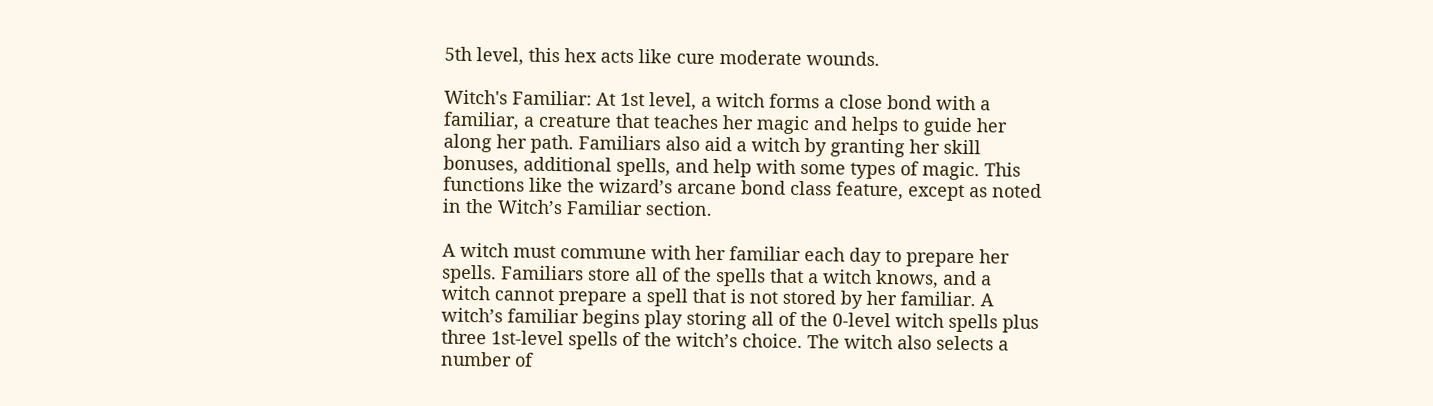5th level, this hex acts like cure moderate wounds.

Witch's Familiar: At 1st level, a witch forms a close bond with a familiar, a creature that teaches her magic and helps to guide her along her path. Familiars also aid a witch by granting her skill bonuses, additional spells, and help with some types of magic. This functions like the wizard’s arcane bond class feature, except as noted in the Witch’s Familiar section.

A witch must commune with her familiar each day to prepare her spells. Familiars store all of the spells that a witch knows, and a witch cannot prepare a spell that is not stored by her familiar. A witch’s familiar begins play storing all of the 0-level witch spells plus three 1st-level spells of the witch’s choice. The witch also selects a number of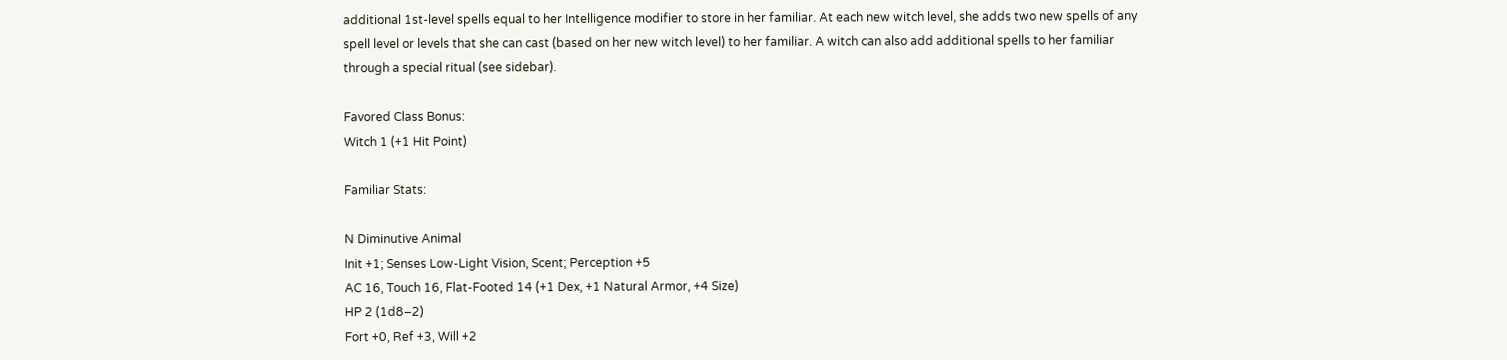additional 1st-level spells equal to her Intelligence modifier to store in her familiar. At each new witch level, she adds two new spells of any spell level or levels that she can cast (based on her new witch level) to her familiar. A witch can also add additional spells to her familiar through a special ritual (see sidebar).

Favored Class Bonus:
Witch 1 (+1 Hit Point)

Familiar Stats:

N Diminutive Animal
Init +1; Senses Low-Light Vision, Scent; Perception +5
AC 16, Touch 16, Flat-Footed 14 (+1 Dex, +1 Natural Armor, +4 Size)
HP 2 (1d8–2)
Fort +0, Ref +3, Will +2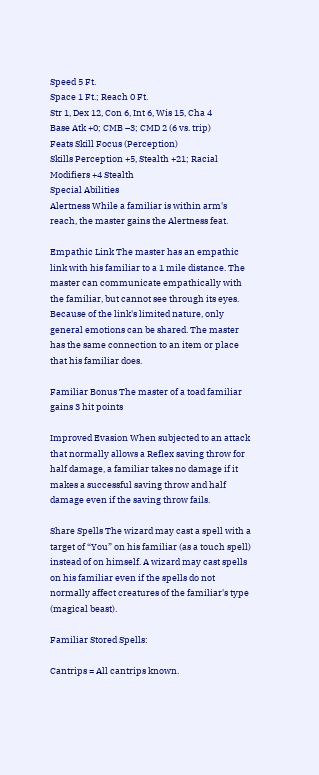Speed 5 Ft.
Space 1 Ft.; Reach 0 Ft.
Str 1, Dex 12, Con 6, Int 6, Wis 15, Cha 4
Base Atk +0; CMB –3; CMD 2 (6 vs. trip)
Feats Skill Focus (Perception)
Skills Perception +5, Stealth +21; Racial Modifiers +4 Stealth
Special Abilities
Alertness While a familiar is within arm's reach, the master gains the Alertness feat.

Empathic Link The master has an empathic link with his familiar to a 1 mile distance. The master can communicate empathically with the familiar, but cannot see through its eyes. Because of the link's limited nature, only general emotions can be shared. The master has the same connection to an item or place that his familiar does.

Familiar Bonus The master of a toad familiar gains 3 hit points

Improved Evasion When subjected to an attack that normally allows a Reflex saving throw for half damage, a familiar takes no damage if it makes a successful saving throw and half damage even if the saving throw fails.

Share Spells The wizard may cast a spell with a target of “You” on his familiar (as a touch spell) instead of on himself. A wizard may cast spells on his familiar even if the spells do not normally affect creatures of the familiar's type (magical beast).

Familiar Stored Spells:

Cantrips = All cantrips known.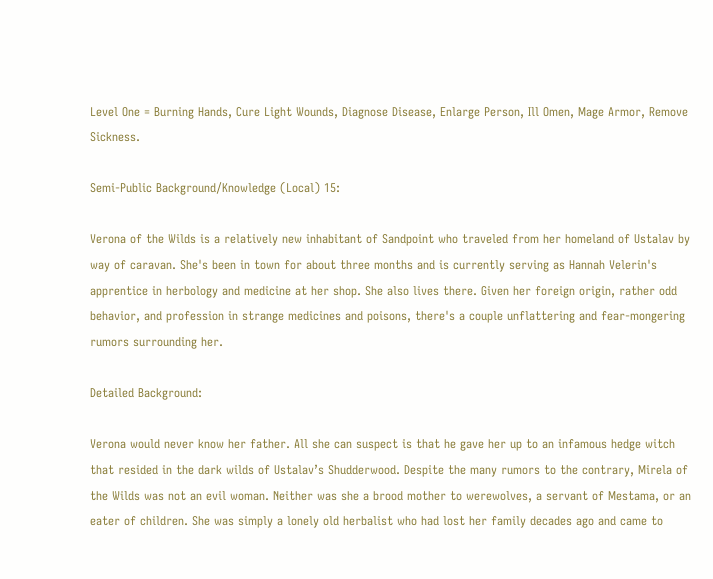Level One = Burning Hands, Cure Light Wounds, Diagnose Disease, Enlarge Person, Ill Omen, Mage Armor, Remove Sickness.

Semi-Public Background/Knowledge (Local) 15:

Verona of the Wilds is a relatively new inhabitant of Sandpoint who traveled from her homeland of Ustalav by way of caravan. She's been in town for about three months and is currently serving as Hannah Velerin's apprentice in herbology and medicine at her shop. She also lives there. Given her foreign origin, rather odd behavior, and profession in strange medicines and poisons, there's a couple unflattering and fear-mongering rumors surrounding her.

Detailed Background:

Verona would never know her father. All she can suspect is that he gave her up to an infamous hedge witch that resided in the dark wilds of Ustalav’s Shudderwood. Despite the many rumors to the contrary, Mirela of the Wilds was not an evil woman. Neither was she a brood mother to werewolves, a servant of Mestama, or an eater of children. She was simply a lonely old herbalist who had lost her family decades ago and came to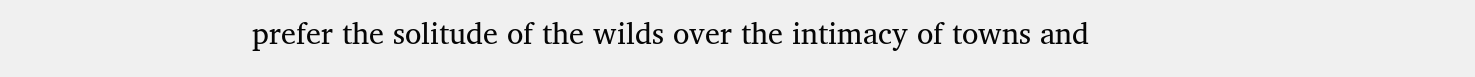prefer the solitude of the wilds over the intimacy of towns and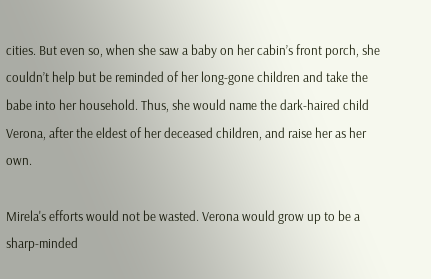cities. But even so, when she saw a baby on her cabin’s front porch, she couldn’t help but be reminded of her long-gone children and take the babe into her household. Thus, she would name the dark-haired child Verona, after the eldest of her deceased children, and raise her as her own.

Mirela's efforts would not be wasted. Verona would grow up to be a sharp-minded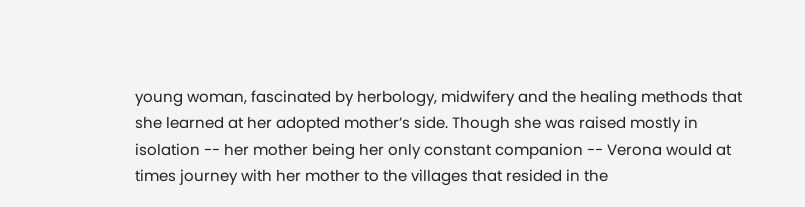young woman, fascinated by herbology, midwifery and the healing methods that she learned at her adopted mother’s side. Though she was raised mostly in isolation -- her mother being her only constant companion -- Verona would at times journey with her mother to the villages that resided in the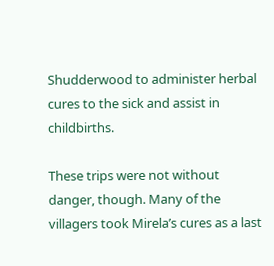Shudderwood to administer herbal cures to the sick and assist in childbirths.

These trips were not without danger, though. Many of the villagers took Mirela’s cures as a last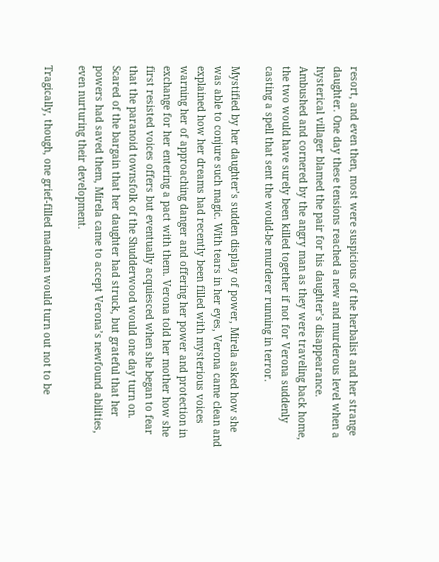resort, and even then, most were suspicious of the herbalist and her strange daughter. One day these tensions reached a new and murderous level when a hysterical villager blamed the pair for his daughter’s disappearance. Ambushed and cornered by the angry man as they were traveling back home, the two would have surely been killed together if not for Verona suddenly casting a spell that sent the would-be murderer running in terror.

Mystified by her daughter’s sudden display of power, Mirela asked how she was able to conjure such magic. With tears in her eyes, Verona came clean and explained how her dreams had recently been filled with mysterious voices warning her of approaching danger and offering her power and protection in exchange for her entering a pact with them. Verona told her mother how she first resisted voices offers but eventually acquiesced when she began to fear that the paranoid townsfolk of the Shudderwood would one day turn on. Scared of the bargain that her daughter had struck, but grateful that her powers had saved them, Mirela came to accept Verona’s newfound abilities, even nurturing their development.

Tragically, though, one grief-filled madman would turn out not to be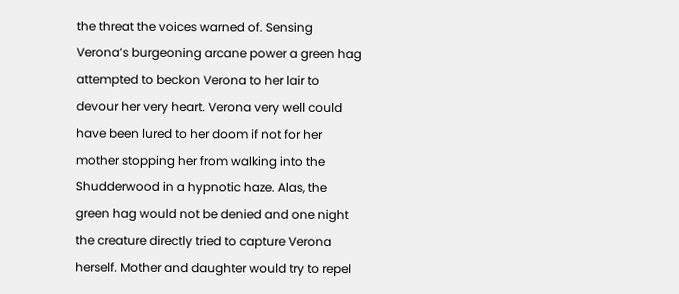the threat the voices warned of. Sensing Verona’s burgeoning arcane power a green hag attempted to beckon Verona to her lair to devour her very heart. Verona very well could have been lured to her doom if not for her mother stopping her from walking into the Shudderwood in a hypnotic haze. Alas, the green hag would not be denied and one night the creature directly tried to capture Verona herself. Mother and daughter would try to repel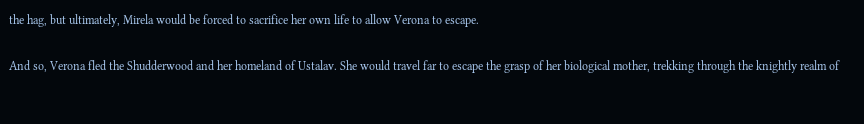the hag, but ultimately, Mirela would be forced to sacrifice her own life to allow Verona to escape.

And so, Verona fled the Shudderwood and her homeland of Ustalav. She would travel far to escape the grasp of her biological mother, trekking through the knightly realm of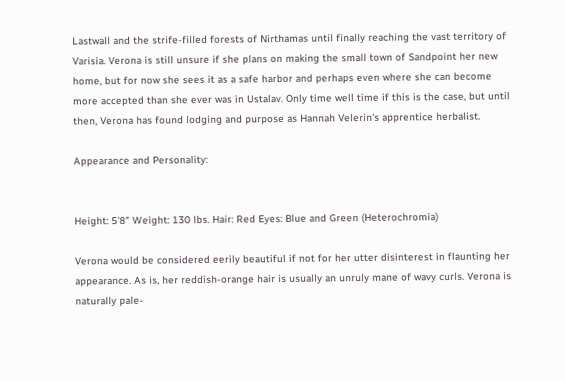Lastwall and the strife-filled forests of Nirthamas until finally reaching the vast territory of Varisia. Verona is still unsure if she plans on making the small town of Sandpoint her new home, but for now she sees it as a safe harbor and perhaps even where she can become more accepted than she ever was in Ustalav. Only time well time if this is the case, but until then, Verona has found lodging and purpose as Hannah Velerin's apprentice herbalist.

Appearance and Personality:


Height: 5'8" Weight: 130 lbs. Hair: Red Eyes: Blue and Green (Heterochromia)

Verona would be considered eerily beautiful if not for her utter disinterest in flaunting her appearance. As is, her reddish-orange hair is usually an unruly mane of wavy curls. Verona is naturally pale-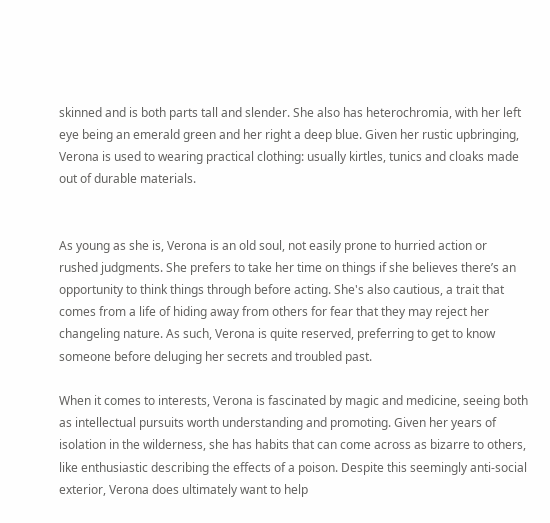skinned and is both parts tall and slender. She also has heterochromia, with her left eye being an emerald green and her right a deep blue. Given her rustic upbringing, Verona is used to wearing practical clothing: usually kirtles, tunics and cloaks made out of durable materials.


As young as she is, Verona is an old soul, not easily prone to hurried action or rushed judgments. She prefers to take her time on things if she believes there’s an opportunity to think things through before acting. She's also cautious, a trait that comes from a life of hiding away from others for fear that they may reject her changeling nature. As such, Verona is quite reserved, preferring to get to know someone before deluging her secrets and troubled past.

When it comes to interests, Verona is fascinated by magic and medicine, seeing both as intellectual pursuits worth understanding and promoting. Given her years of isolation in the wilderness, she has habits that can come across as bizarre to others, like enthusiastic describing the effects of a poison. Despite this seemingly anti-social exterior, Verona does ultimately want to help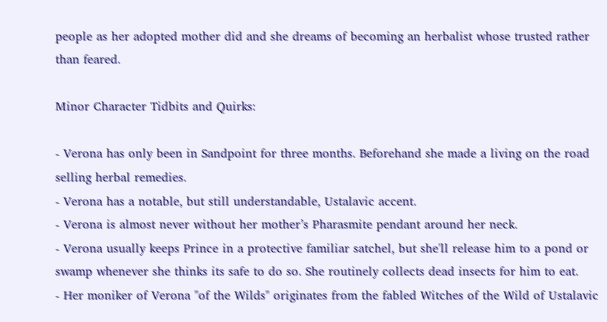people as her adopted mother did and she dreams of becoming an herbalist whose trusted rather than feared.

Minor Character Tidbits and Quirks:

- Verona has only been in Sandpoint for three months. Beforehand she made a living on the road selling herbal remedies.
- Verona has a notable, but still understandable, Ustalavic accent.
- Verona is almost never without her mother’s Pharasmite pendant around her neck.
- Verona usually keeps Prince in a protective familiar satchel, but she'll release him to a pond or swamp whenever she thinks its safe to do so. She routinely collects dead insects for him to eat.
- Her moniker of Verona "of the Wilds" originates from the fabled Witches of the Wild of Ustalavic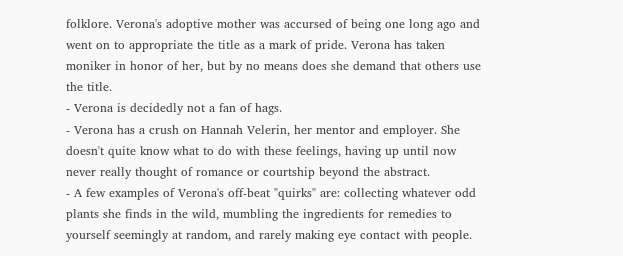folklore. Verona's adoptive mother was accursed of being one long ago and went on to appropriate the title as a mark of pride. Verona has taken moniker in honor of her, but by no means does she demand that others use the title.
- Verona is decidedly not a fan of hags.
- Verona has a crush on Hannah Velerin, her mentor and employer. She doesn't quite know what to do with these feelings, having up until now never really thought of romance or courtship beyond the abstract.
- A few examples of Verona's off-beat "quirks" are: collecting whatever odd plants she finds in the wild, mumbling the ingredients for remedies to yourself seemingly at random, and rarely making eye contact with people.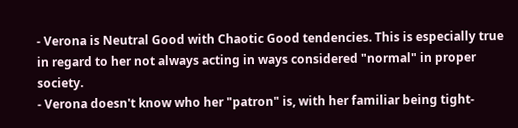- Verona is Neutral Good with Chaotic Good tendencies. This is especially true in regard to her not always acting in ways considered "normal" in proper society.
- Verona doesn't know who her "patron" is, with her familiar being tight-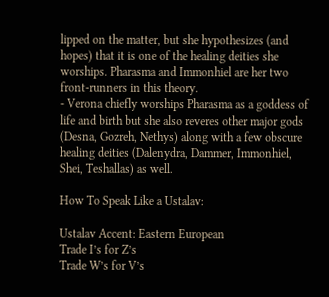lipped on the matter, but she hypothesizes (and hopes) that it is one of the healing deities she worships. Pharasma and Immonhiel are her two front-runners in this theory.
- Verona chiefly worships Pharasma as a goddess of life and birth but she also reveres other major gods (Desna, Gozreh, Nethys) along with a few obscure healing deities (Dalenydra, Dammer, Immonhiel, Shei, Teshallas) as well.

How To Speak Like a Ustalav:

Ustalav Accent: Eastern European
Trade I’s for Z’s
Trade W’s for V’s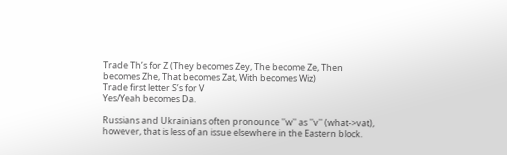Trade Th’s for Z (They becomes Zey, The become Ze, Then becomes Zhe, That becomes Zat, With becomes Wiz)
Trade first letter S’s for V
Yes/Yeah becomes Da.

Russians and Ukrainians often pronounce ''w'' as ''v'' (what->vat), however, that is less of an issue elsewhere in the Eastern block.